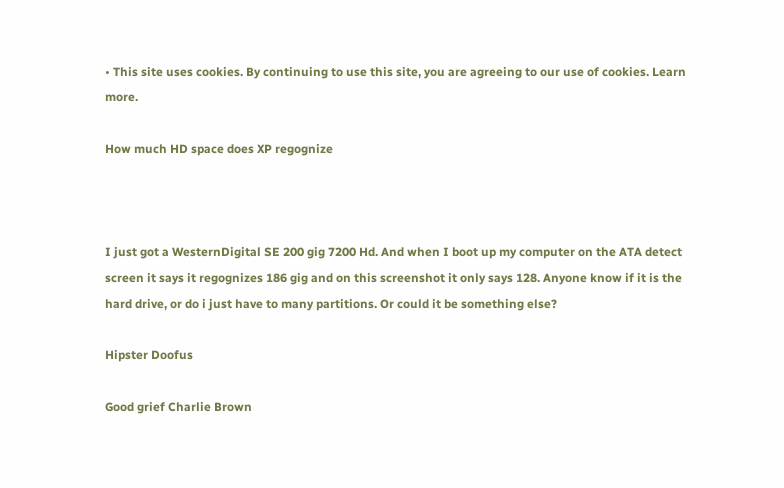• This site uses cookies. By continuing to use this site, you are agreeing to our use of cookies. Learn more.

How much HD space does XP regognize



I just got a WesternDigital SE 200 gig 7200 Hd. And when I boot up my computer on the ATA detect screen it says it regognizes 186 gig and on this screenshot it only says 128. Anyone know if it is the hard drive, or do i just have to many partitions. Or could it be something else?

Hipster Doofus

Good grief Charlie Brown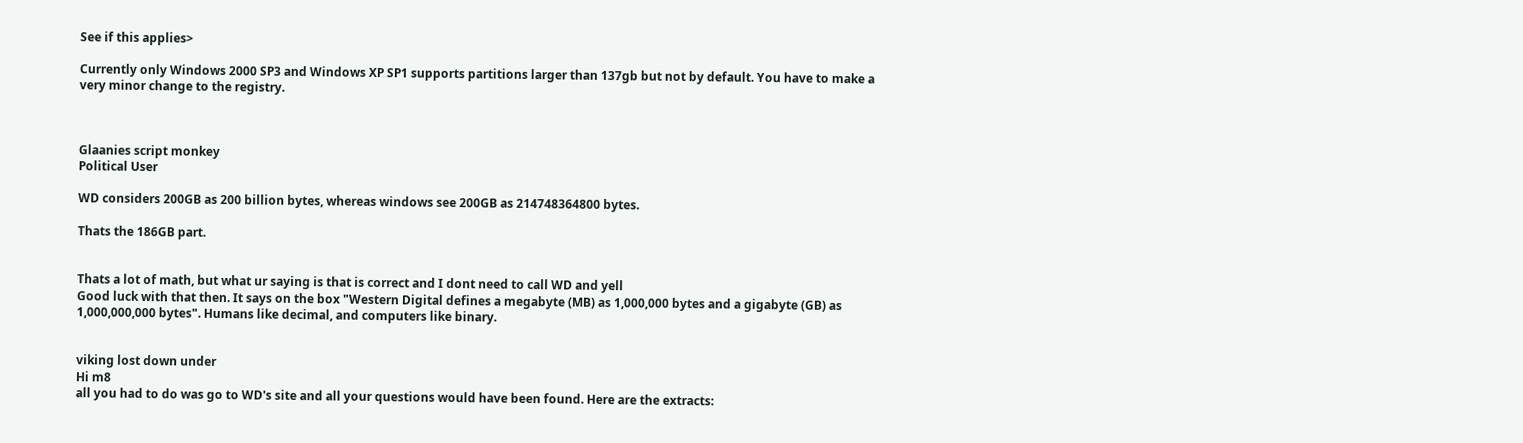See if this applies>

Currently only Windows 2000 SP3 and Windows XP SP1 supports partitions larger than 137gb but not by default. You have to make a very minor change to the registry.



Glaanies script monkey
Political User

WD considers 200GB as 200 billion bytes, whereas windows see 200GB as 214748364800 bytes.

Thats the 186GB part.


Thats a lot of math, but what ur saying is that is correct and I dont need to call WD and yell
Good luck with that then. It says on the box "Western Digital defines a megabyte (MB) as 1,000,000 bytes and a gigabyte (GB) as 1,000,000,000 bytes". Humans like decimal, and computers like binary.


viking lost down under
Hi m8
all you had to do was go to WD's site and all your questions would have been found. Here are the extracts: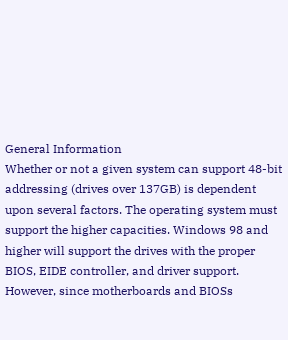General Information
Whether or not a given system can support 48-bit addressing (drives over 137GB) is dependent upon several factors. The operating system must support the higher capacities. Windows 98 and higher will support the drives with the proper BIOS, EIDE controller, and driver support. However, since motherboards and BIOSs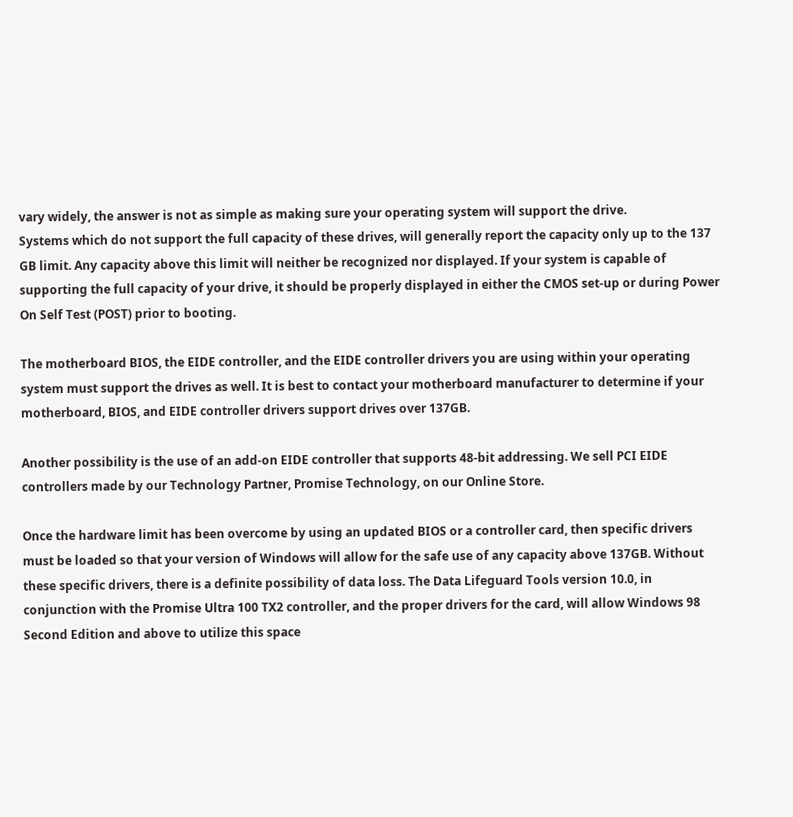vary widely, the answer is not as simple as making sure your operating system will support the drive.
Systems which do not support the full capacity of these drives, will generally report the capacity only up to the 137 GB limit. Any capacity above this limit will neither be recognized nor displayed. If your system is capable of supporting the full capacity of your drive, it should be properly displayed in either the CMOS set-up or during Power On Self Test (POST) prior to booting.

The motherboard BIOS, the EIDE controller, and the EIDE controller drivers you are using within your operating system must support the drives as well. It is best to contact your motherboard manufacturer to determine if your motherboard, BIOS, and EIDE controller drivers support drives over 137GB.

Another possibility is the use of an add-on EIDE controller that supports 48-bit addressing. We sell PCI EIDE controllers made by our Technology Partner, Promise Technology, on our Online Store.

Once the hardware limit has been overcome by using an updated BIOS or a controller card, then specific drivers must be loaded so that your version of Windows will allow for the safe use of any capacity above 137GB. Without these specific drivers, there is a definite possibility of data loss. The Data Lifeguard Tools version 10.0, in conjunction with the Promise Ultra 100 TX2 controller, and the proper drivers for the card, will allow Windows 98 Second Edition and above to utilize this space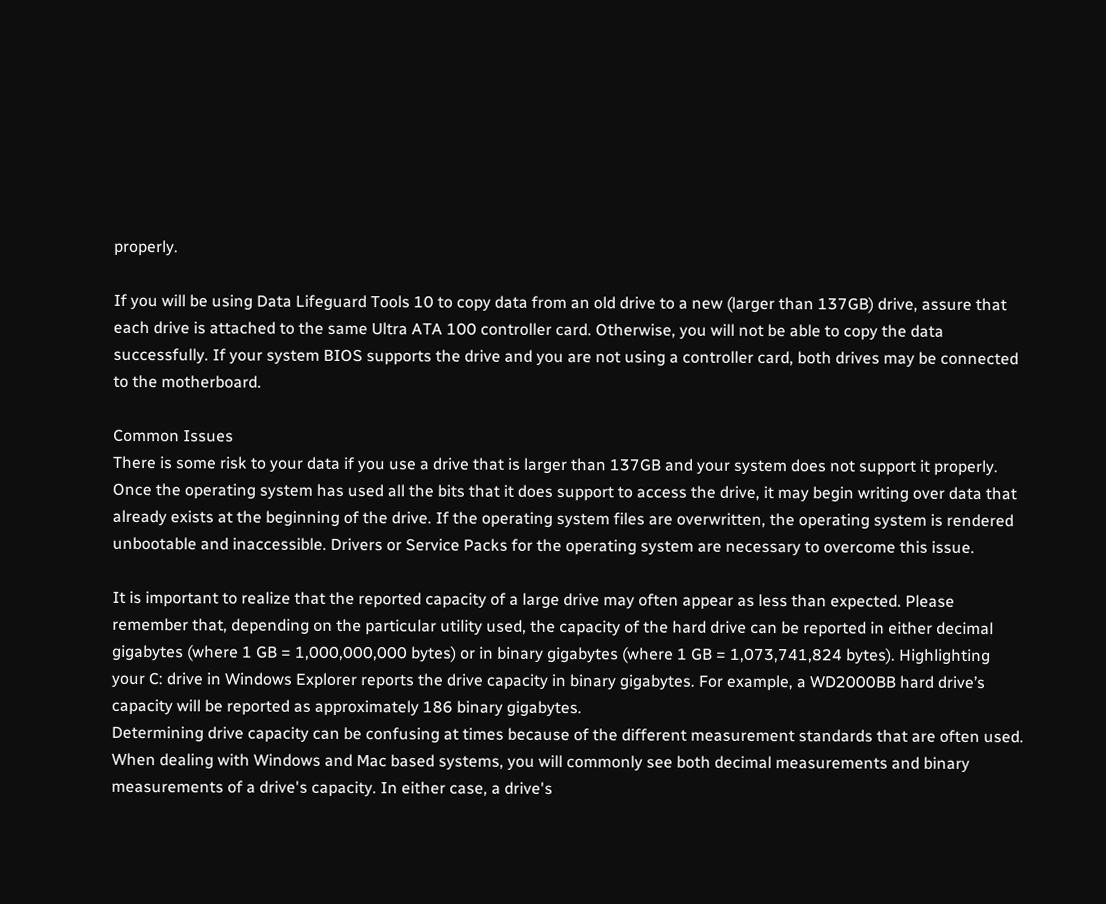properly.

If you will be using Data Lifeguard Tools 10 to copy data from an old drive to a new (larger than 137GB) drive, assure that each drive is attached to the same Ultra ATA 100 controller card. Otherwise, you will not be able to copy the data successfully. If your system BIOS supports the drive and you are not using a controller card, both drives may be connected to the motherboard.

Common Issues
There is some risk to your data if you use a drive that is larger than 137GB and your system does not support it properly. Once the operating system has used all the bits that it does support to access the drive, it may begin writing over data that already exists at the beginning of the drive. If the operating system files are overwritten, the operating system is rendered unbootable and inaccessible. Drivers or Service Packs for the operating system are necessary to overcome this issue.

It is important to realize that the reported capacity of a large drive may often appear as less than expected. Please remember that, depending on the particular utility used, the capacity of the hard drive can be reported in either decimal gigabytes (where 1 GB = 1,000,000,000 bytes) or in binary gigabytes (where 1 GB = 1,073,741,824 bytes). Highlighting your C: drive in Windows Explorer reports the drive capacity in binary gigabytes. For example, a WD2000BB hard drive’s capacity will be reported as approximately 186 binary gigabytes.
Determining drive capacity can be confusing at times because of the different measurement standards that are often used. When dealing with Windows and Mac based systems, you will commonly see both decimal measurements and binary measurements of a drive's capacity. In either case, a drive's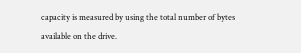capacity is measured by using the total number of bytes available on the drive.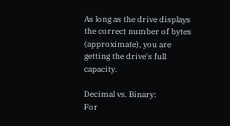As long as the drive displays the correct number of bytes (approximate), you are getting the drive's full capacity.

Decimal vs. Binary:
For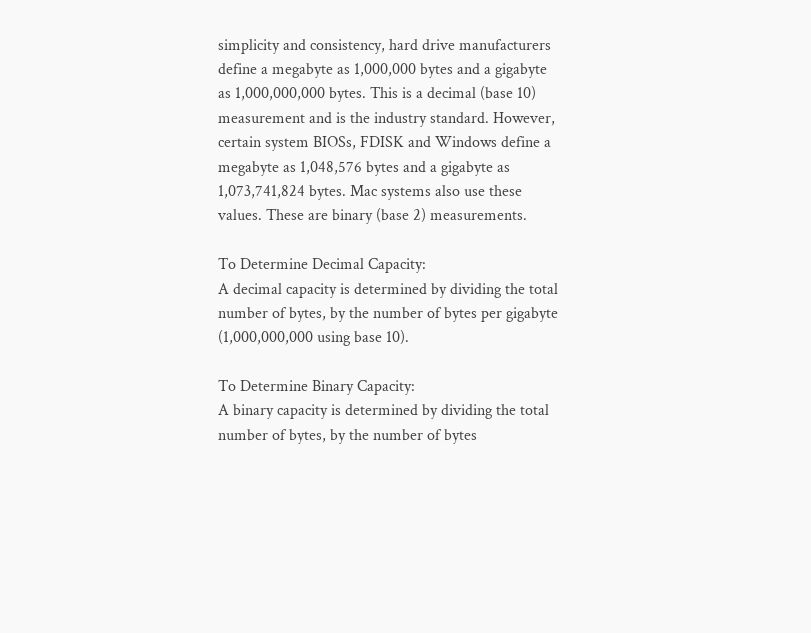simplicity and consistency, hard drive manufacturers define a megabyte as 1,000,000 bytes and a gigabyte as 1,000,000,000 bytes. This is a decimal (base 10) measurement and is the industry standard. However, certain system BIOSs, FDISK and Windows define a megabyte as 1,048,576 bytes and a gigabyte as 1,073,741,824 bytes. Mac systems also use these values. These are binary (base 2) measurements.

To Determine Decimal Capacity:
A decimal capacity is determined by dividing the total number of bytes, by the number of bytes per gigabyte (1,000,000,000 using base 10).

To Determine Binary Capacity:
A binary capacity is determined by dividing the total number of bytes, by the number of bytes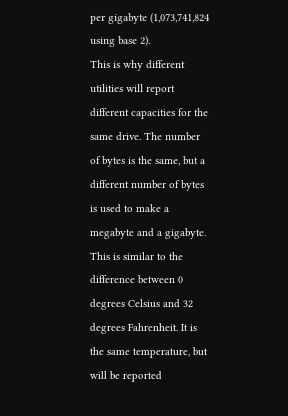per gigabyte (1,073,741,824 using base 2).
This is why different utilities will report different capacities for the same drive. The number of bytes is the same, but a different number of bytes is used to make a megabyte and a gigabyte. This is similar to the difference between 0 degrees Celsius and 32 degrees Fahrenheit. It is the same temperature, but will be reported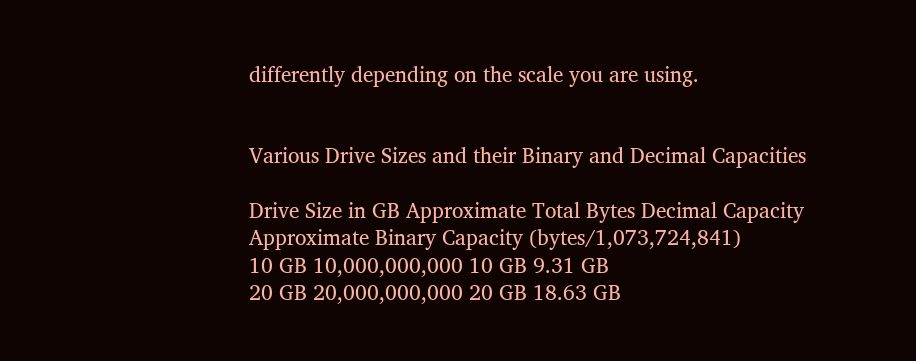differently depending on the scale you are using.


Various Drive Sizes and their Binary and Decimal Capacities

Drive Size in GB Approximate Total Bytes Decimal Capacity
Approximate Binary Capacity (bytes/1,073,724,841)
10 GB 10,000,000,000 10 GB 9.31 GB
20 GB 20,000,000,000 20 GB 18.63 GB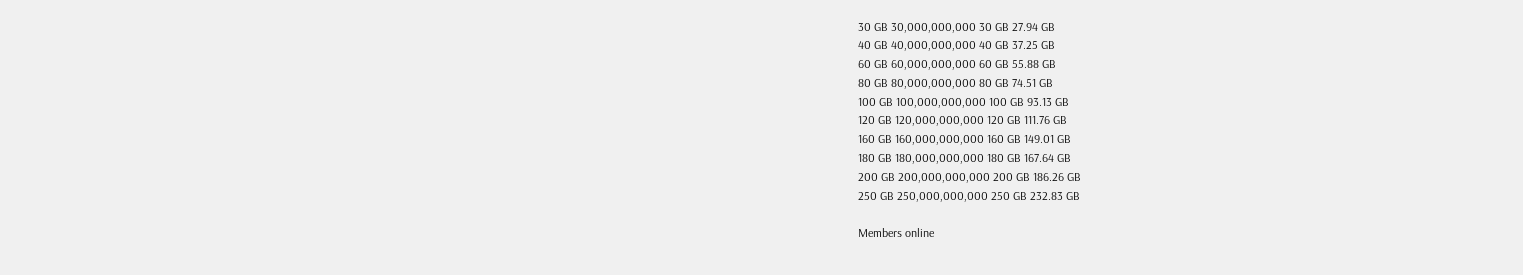30 GB 30,000,000,000 30 GB 27.94 GB
40 GB 40,000,000,000 40 GB 37.25 GB
60 GB 60,000,000,000 60 GB 55.88 GB
80 GB 80,000,000,000 80 GB 74.51 GB
100 GB 100,000,000,000 100 GB 93.13 GB
120 GB 120,000,000,000 120 GB 111.76 GB
160 GB 160,000,000,000 160 GB 149.01 GB
180 GB 180,000,000,000 180 GB 167.64 GB
200 GB 200,000,000,000 200 GB 186.26 GB
250 GB 250,000,000,000 250 GB 232.83 GB

Members online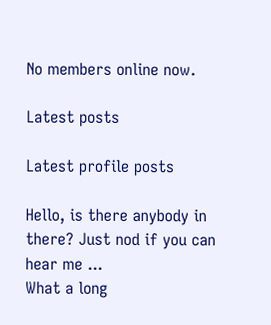No members online now.

Latest posts

Latest profile posts

Hello, is there anybody in there? Just nod if you can hear me ...
What a long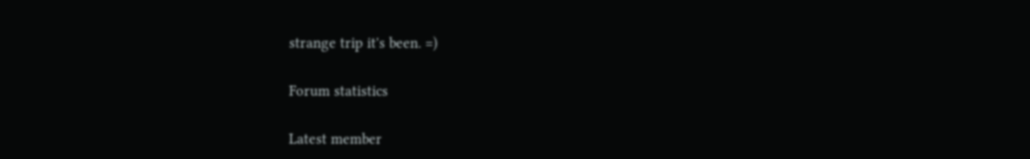strange trip it's been. =)

Forum statistics

Latest member